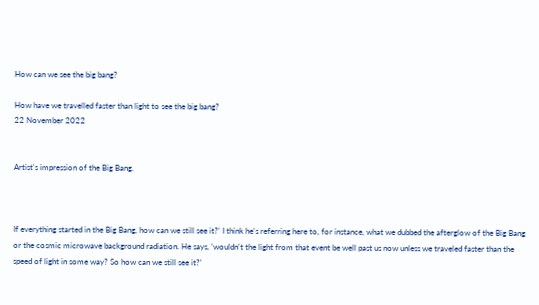How can we see the big bang?

How have we travelled faster than light to see the big bang?
22 November 2022


Artist's impression of the Big Bang.



If everything started in the Big Bang, how can we still see it?' I think he's referring here to, for instance, what we dubbed the afterglow of the Big Bang or the cosmic microwave background radiation. He says, 'wouldn't the light from that event be well past us now unless we traveled faster than the speed of light in some way? So how can we still see it?'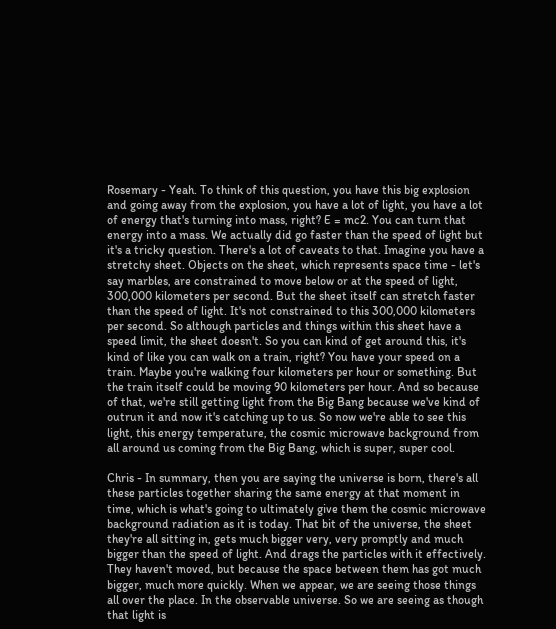Rosemary - Yeah. To think of this question, you have this big explosion and going away from the explosion, you have a lot of light, you have a lot of energy that's turning into mass, right? E = mc2. You can turn that energy into a mass. We actually did go faster than the speed of light but it's a tricky question. There's a lot of caveats to that. Imagine you have a stretchy sheet. Objects on the sheet, which represents space time - let's say marbles, are constrained to move below or at the speed of light, 300,000 kilometers per second. But the sheet itself can stretch faster than the speed of light. It's not constrained to this 300,000 kilometers per second. So although particles and things within this sheet have a speed limit, the sheet doesn't. So you can kind of get around this, it's kind of like you can walk on a train, right? You have your speed on a train. Maybe you're walking four kilometers per hour or something. But the train itself could be moving 90 kilometers per hour. And so because of that, we're still getting light from the Big Bang because we've kind of outrun it and now it's catching up to us. So now we're able to see this light, this energy temperature, the cosmic microwave background from all around us coming from the Big Bang, which is super, super cool.

Chris - In summary, then you are saying the universe is born, there's all these particles together sharing the same energy at that moment in time, which is what's going to ultimately give them the cosmic microwave background radiation as it is today. That bit of the universe, the sheet they're all sitting in, gets much bigger very, very promptly and much bigger than the speed of light. And drags the particles with it effectively. They haven't moved, but because the space between them has got much bigger, much more quickly. When we appear, we are seeing those things all over the place. In the observable universe. So we are seeing as though that light is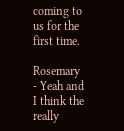coming to us for the first time.

Rosemary - Yeah and I think the really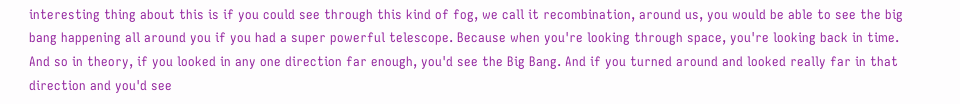interesting thing about this is if you could see through this kind of fog, we call it recombination, around us, you would be able to see the big bang happening all around you if you had a super powerful telescope. Because when you're looking through space, you're looking back in time. And so in theory, if you looked in any one direction far enough, you'd see the Big Bang. And if you turned around and looked really far in that direction and you'd see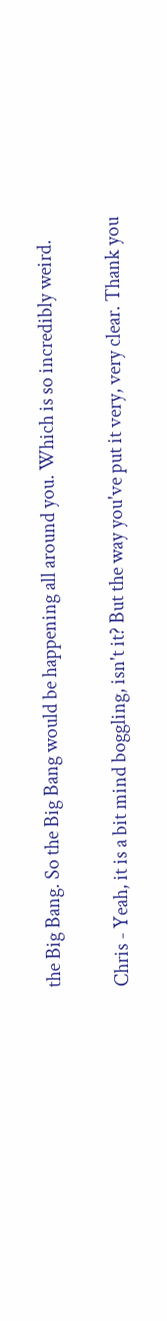the Big Bang. So the Big Bang would be happening all around you. Which is so incredibly weird.

Chris - Yeah, it is a bit mind boggling, isn't it? But the way you've put it very, very clear. Thank you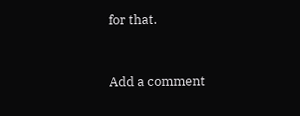for that.


Add a comment